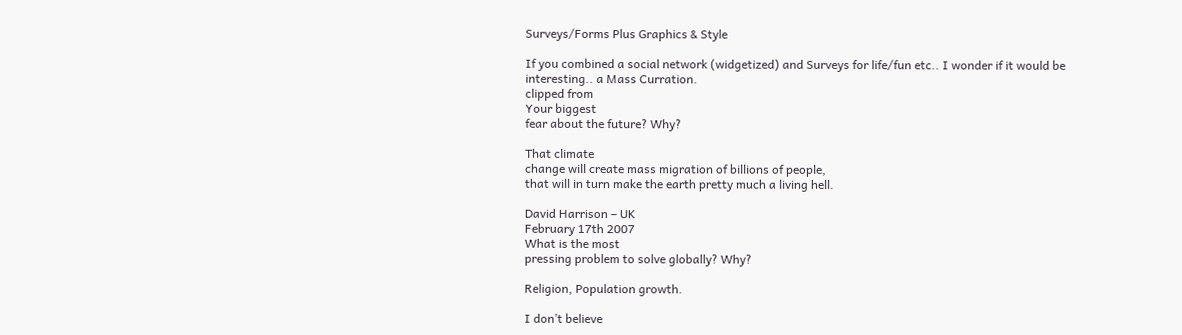Surveys/Forms Plus Graphics & Style

If you combined a social network (widgetized) and Surveys for life/fun etc.. I wonder if it would be interesting.. a Mass Curration.
clipped from
Your biggest
fear about the future? Why?

That climate
change will create mass migration of billions of people,
that will in turn make the earth pretty much a living hell.

David Harrison – UK
February 17th 2007
What is the most
pressing problem to solve globally? Why?

Religion, Population growth.

I don’t believe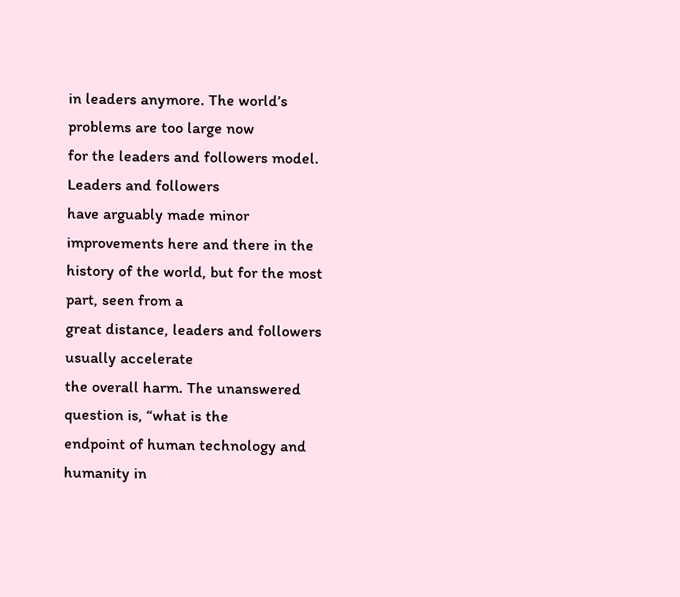in leaders anymore. The world’s problems are too large now
for the leaders and followers model. Leaders and followers
have arguably made minor improvements here and there in the
history of the world, but for the most part, seen from a
great distance, leaders and followers usually accelerate
the overall harm. The unanswered question is, “what is the
endpoint of human technology and humanity in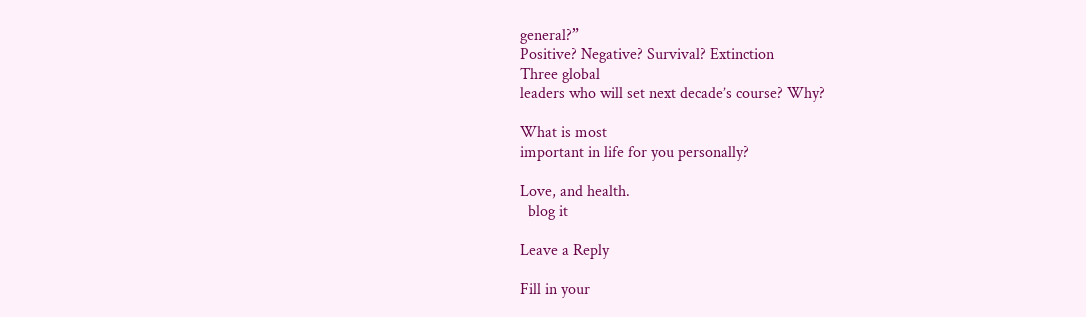general?”
Positive? Negative? Survival? Extinction
Three global
leaders who will set next decade’s course? Why?

What is most
important in life for you personally?

Love, and health.
  blog it

Leave a Reply

Fill in your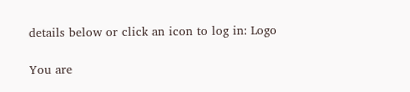details below or click an icon to log in: Logo

You are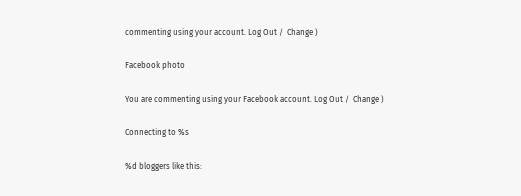commenting using your account. Log Out /  Change )

Facebook photo

You are commenting using your Facebook account. Log Out /  Change )

Connecting to %s

%d bloggers like this: